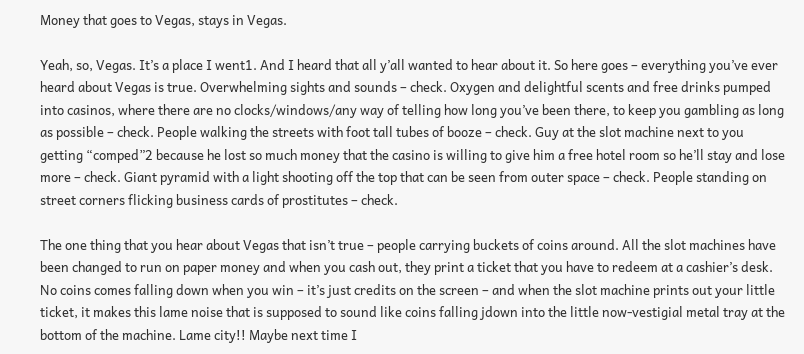Money that goes to Vegas, stays in Vegas.

Yeah, so, Vegas. It’s a place I went1. And I heard that all y’all wanted to hear about it. So here goes – everything you’ve ever heard about Vegas is true. Overwhelming sights and sounds – check. Oxygen and delightful scents and free drinks pumped into casinos, where there are no clocks/windows/any way of telling how long you’ve been there, to keep you gambling as long as possible – check. People walking the streets with foot tall tubes of booze – check. Guy at the slot machine next to you getting “comped”2 because he lost so much money that the casino is willing to give him a free hotel room so he’ll stay and lose more – check. Giant pyramid with a light shooting off the top that can be seen from outer space – check. People standing on street corners flicking business cards of prostitutes – check.

The one thing that you hear about Vegas that isn’t true – people carrying buckets of coins around. All the slot machines have been changed to run on paper money and when you cash out, they print a ticket that you have to redeem at a cashier’s desk. No coins comes falling down when you win – it’s just credits on the screen – and when the slot machine prints out your little ticket, it makes this lame noise that is supposed to sound like coins falling jdown into the little now-vestigial metal tray at the bottom of the machine. Lame city!! Maybe next time I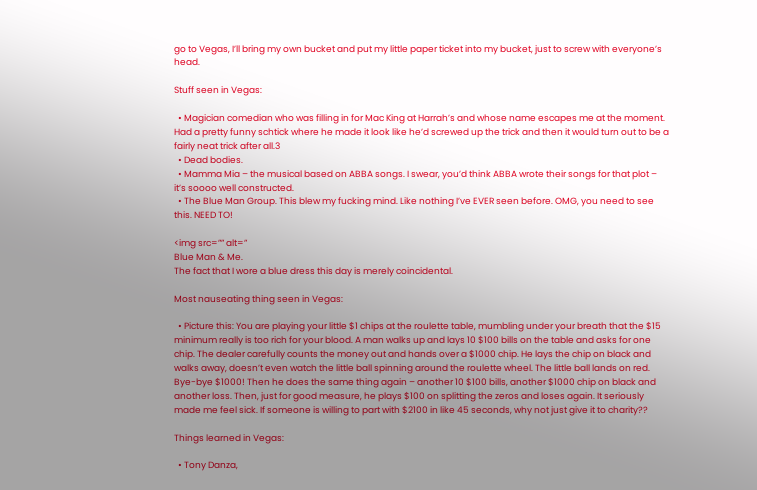go to Vegas, I’ll bring my own bucket and put my little paper ticket into my bucket, just to screw with everyone’s head.

Stuff seen in Vegas:

  • Magician comedian who was filling in for Mac King at Harrah’s and whose name escapes me at the moment. Had a pretty funny schtick where he made it look like he’d screwed up the trick and then it would turn out to be a fairly neat trick after all.3
  • Dead bodies.
  • Mamma Mia – the musical based on ABBA songs. I swear, you’d think ABBA wrote their songs for that plot – it’s soooo well constructed.
  • The Blue Man Group. This blew my fucking mind. Like nothing I’ve EVER seen before. OMG, you need to see this. NEED TO!

<img src=”” alt=”
Blue Man & Me.
The fact that I wore a blue dress this day is merely coincidental.

Most nauseating thing seen in Vegas:

  • Picture this: You are playing your little $1 chips at the roulette table, mumbling under your breath that the $15 minimum really is too rich for your blood. A man walks up and lays 10 $100 bills on the table and asks for one chip. The dealer carefully counts the money out and hands over a $1000 chip. He lays the chip on black and walks away, doesn’t even watch the little ball spinning around the roulette wheel. The little ball lands on red. Bye-bye $1000! Then he does the same thing again – another 10 $100 bills, another $1000 chip on black and another loss. Then, just for good measure, he plays $100 on splitting the zeros and loses again. It seriously made me feel sick. If someone is willing to part with $2100 in like 45 seconds, why not just give it to charity??

Things learned in Vegas:

  • Tony Danza,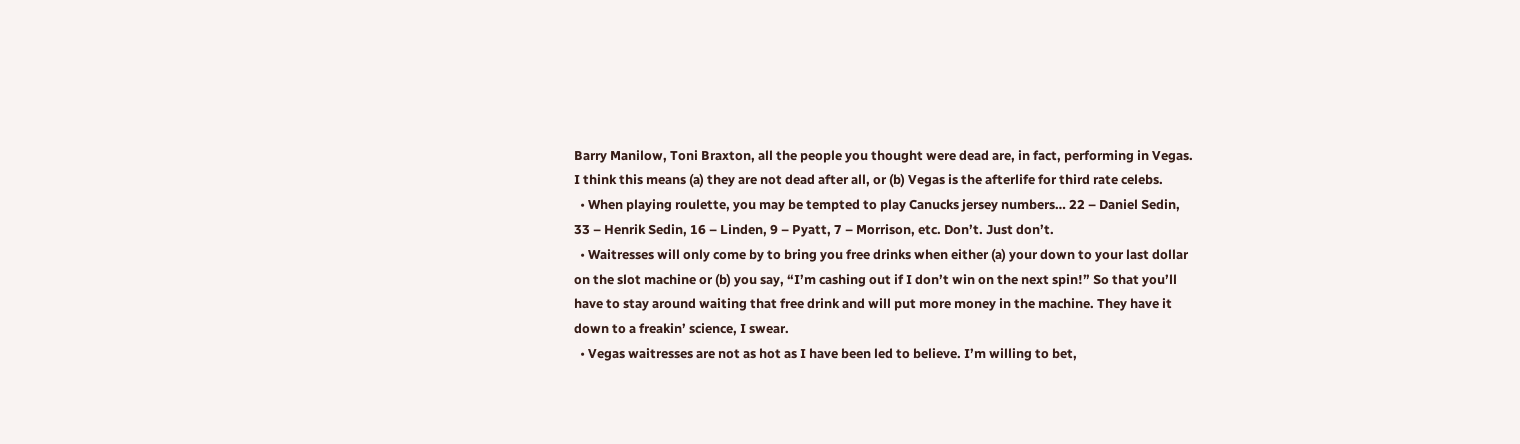Barry Manilow, Toni Braxton, all the people you thought were dead are, in fact, performing in Vegas. I think this means (a) they are not dead after all, or (b) Vegas is the afterlife for third rate celebs.
  • When playing roulette, you may be tempted to play Canucks jersey numbers… 22 – Daniel Sedin, 33 – Henrik Sedin, 16 – Linden, 9 – Pyatt, 7 – Morrison, etc. Don’t. Just don’t.
  • Waitresses will only come by to bring you free drinks when either (a) your down to your last dollar on the slot machine or (b) you say, “I’m cashing out if I don’t win on the next spin!” So that you’ll have to stay around waiting that free drink and will put more money in the machine. They have it down to a freakin’ science, I swear.
  • Vegas waitresses are not as hot as I have been led to believe. I’m willing to bet,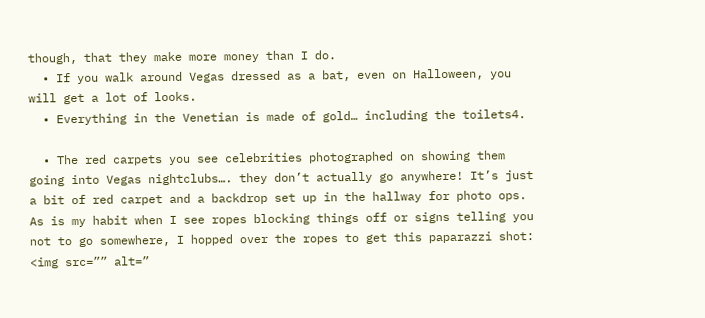though, that they make more money than I do.
  • If you walk around Vegas dressed as a bat, even on Halloween, you will get a lot of looks.
  • Everything in the Venetian is made of gold… including the toilets4.

  • The red carpets you see celebrities photographed on showing them going into Vegas nightclubs…. they don’t actually go anywhere! It’s just a bit of red carpet and a backdrop set up in the hallway for photo ops. As is my habit when I see ropes blocking things off or signs telling you not to go somewhere, I hopped over the ropes to get this paparazzi shot:
<img src=”” alt=”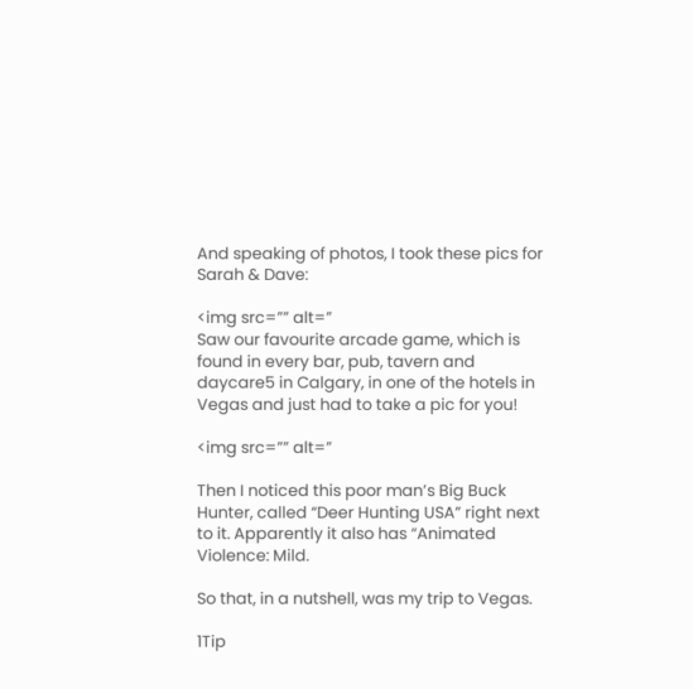And speaking of photos, I took these pics for Sarah & Dave:

<img src=”” alt=”
Saw our favourite arcade game, which is found in every bar, pub, tavern and daycare5 in Calgary, in one of the hotels in Vegas and just had to take a pic for you!

<img src=”” alt=”

Then I noticed this poor man’s Big Buck Hunter, called “Deer Hunting USA” right next to it. Apparently it also has “Animated Violence: Mild.

So that, in a nutshell, was my trip to Vegas.

1Tip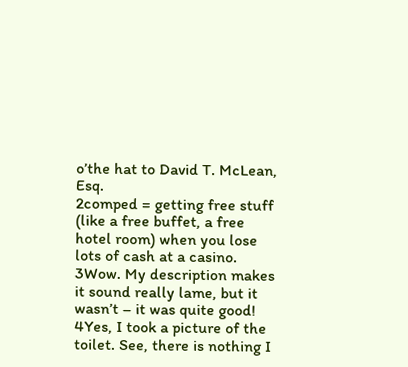o’the hat to David T. McLean, Esq.
2comped = getting free stuff (like a free buffet, a free hotel room) when you lose lots of cash at a casino.
3Wow. My description makes it sound really lame, but it wasn’t – it was quite good!
4Yes, I took a picture of the toilet. See, there is nothing I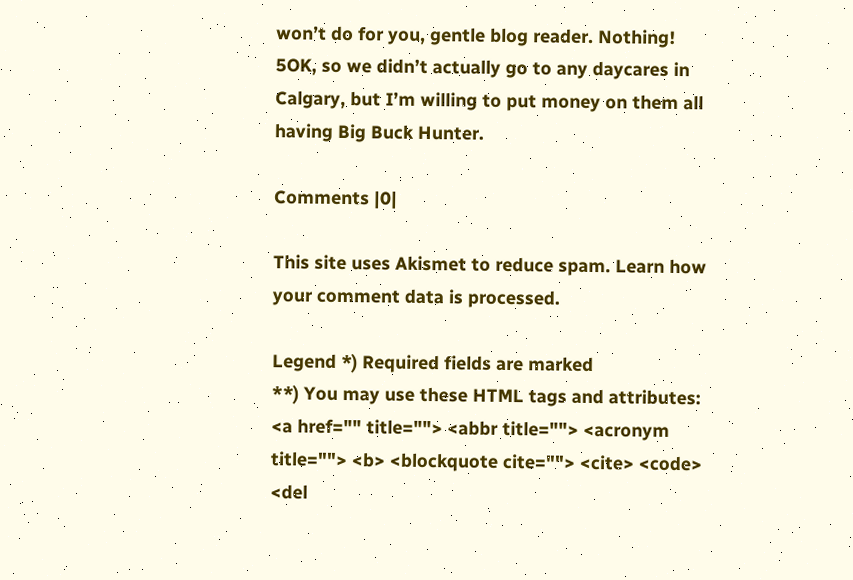won’t do for you, gentle blog reader. Nothing!
5OK, so we didn’t actually go to any daycares in Calgary, but I’m willing to put money on them all having Big Buck Hunter.

Comments |0|

This site uses Akismet to reduce spam. Learn how your comment data is processed.

Legend *) Required fields are marked
**) You may use these HTML tags and attributes: <a href="" title=""> <abbr title=""> <acronym title=""> <b> <blockquote cite=""> <cite> <code> <del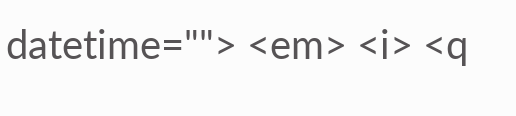datetime=""> <em> <i> <q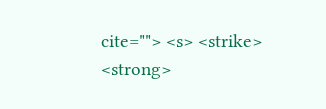cite=""> <s> <strike> <strong>